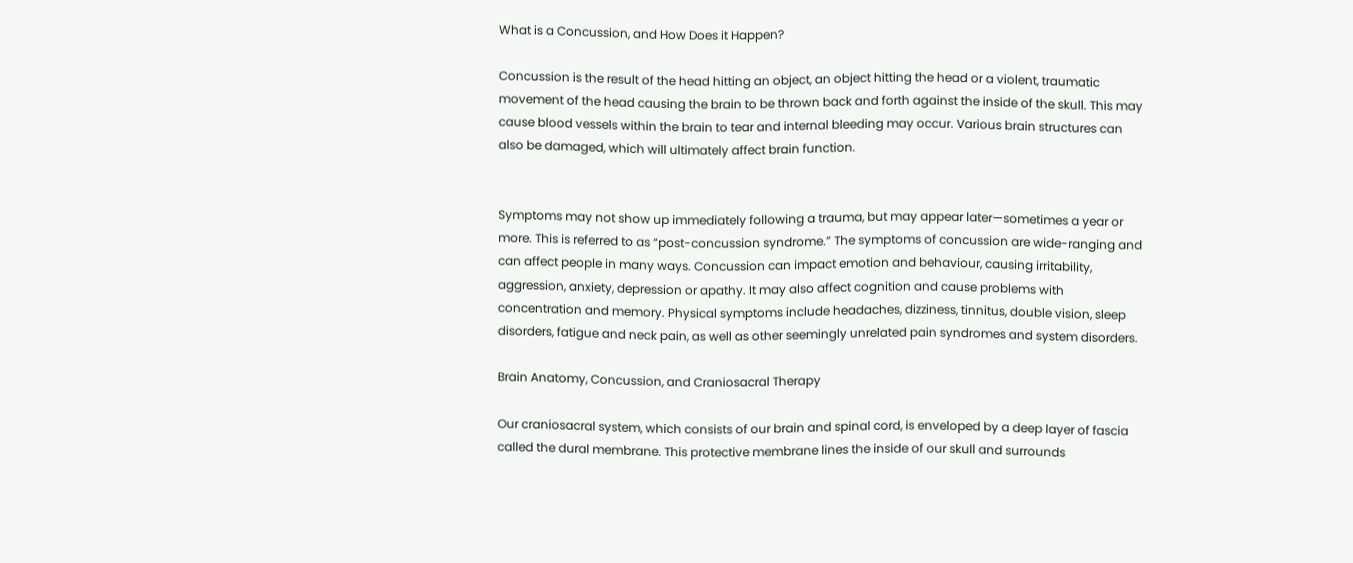What is a Concussion, and How Does it Happen?

Concussion is the result of the head hitting an object, an object hitting the head or a violent, traumatic movement of the head causing the brain to be thrown back and forth against the inside of the skull. This may cause blood vessels within the brain to tear and internal bleeding may occur. Various brain structures can also be damaged, which will ultimately affect brain function.


Symptoms may not show up immediately following a trauma, but may appear later—sometimes a year or more. This is referred to as “post-concussion syndrome.” The symptoms of concussion are wide-ranging and can affect people in many ways. Concussion can impact emotion and behaviour, causing irritability, aggression, anxiety, depression or apathy. It may also affect cognition and cause problems with concentration and memory. Physical symptoms include headaches, dizziness, tinnitus, double vision, sleep disorders, fatigue and neck pain, as well as other seemingly unrelated pain syndromes and system disorders.

Brain Anatomy, Concussion, and Craniosacral Therapy

Our craniosacral system, which consists of our brain and spinal cord, is enveloped by a deep layer of fascia called the dural membrane. This protective membrane lines the inside of our skull and surrounds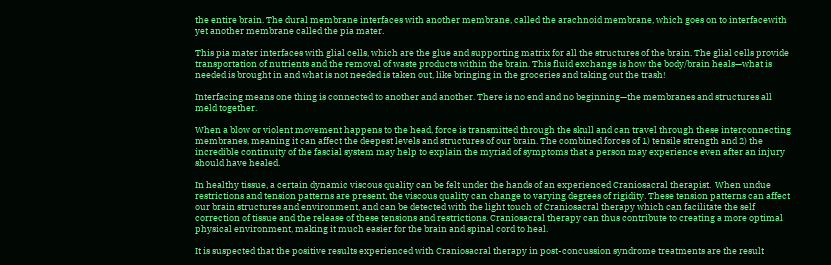the entire brain. The dural membrane interfaces with another membrane, called the arachnoid membrane, which goes on to interfacewith yet another membrane called the pia mater.

This pia mater interfaces with glial cells, which are the glue and supporting matrix for all the structures of the brain. The glial cells provide transportation of nutrients and the removal of waste products within the brain. This fluid exchange is how the body/brain heals—what is needed is brought in and what is not needed is taken out, like bringing in the groceries and taking out the trash!

Interfacing means one thing is connected to another and another. There is no end and no beginning—the membranes and structures all meld together.

When a blow or violent movement happens to the head, force is transmitted through the skull and can travel through these interconnecting membranes, meaning it can affect the deepest levels and structures of our brain. The combined forces of 1) tensile strength and 2) the incredible continuity of the fascial system may help to explain the myriad of symptoms that a person may experience even after an injury should have healed.

In healthy tissue, a certain dynamic viscous quality can be felt under the hands of an experienced Craniosacral therapist.  When undue restrictions and tension patterns are present, the viscous quality can change to varying degrees of rigidity. These tension patterns can affect our brain structures and environment, and can be detected with the light touch of Craniosacral therapy which can facilitate the self correction of tissue and the release of these tensions and restrictions. Craniosacral therapy can thus contribute to creating a more optimal physical environment, making it much easier for the brain and spinal cord to heal.

It is suspected that the positive results experienced with Craniosacral therapy in post-concussion syndrome treatments are the result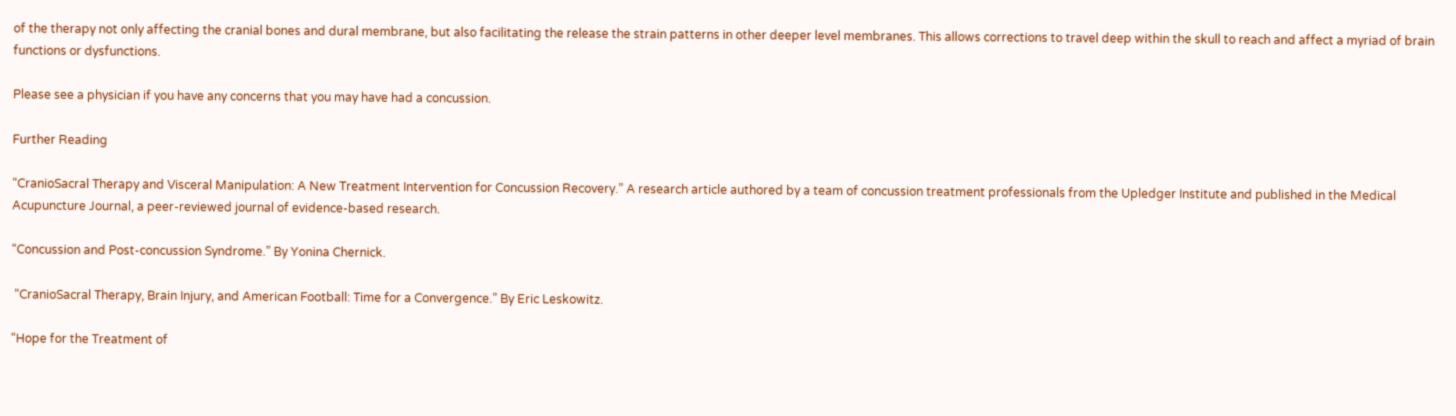of the therapy not only affecting the cranial bones and dural membrane, but also facilitating the release the strain patterns in other deeper level membranes. This allows corrections to travel deep within the skull to reach and affect a myriad of brain functions or dysfunctions.

Please see a physician if you have any concerns that you may have had a concussion.

Further Reading

“CranioSacral Therapy and Visceral Manipulation: A New Treatment Intervention for Concussion Recovery.” A research article authored by a team of concussion treatment professionals from the Upledger Institute and published in the Medical Acupuncture Journal, a peer-reviewed journal of evidence-based research.

“Concussion and Post-concussion Syndrome.” By Yonina Chernick.

 “CranioSacral Therapy, Brain Injury, and American Football: Time for a Convergence.” By Eric Leskowitz.

“Hope for the Treatment of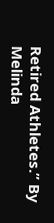Retired Athletes.” By Melinda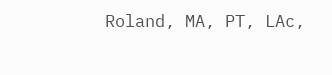Roland, MA, PT, LAc,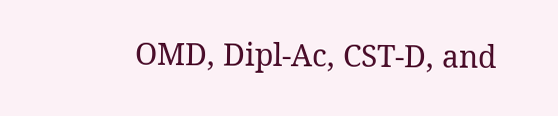OMD, Dipl-Ac, CST-D, and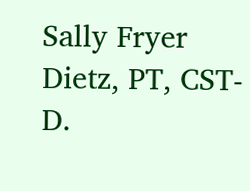Sally Fryer Dietz, PT, CST-D.